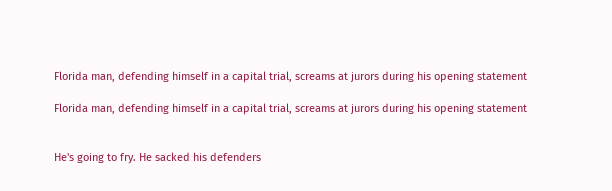Florida man, defending himself in a capital trial, screams at jurors during his opening statement

Florida man, defending himself in a capital trial, screams at jurors during his opening statement


He's going to fry. He sacked his defenders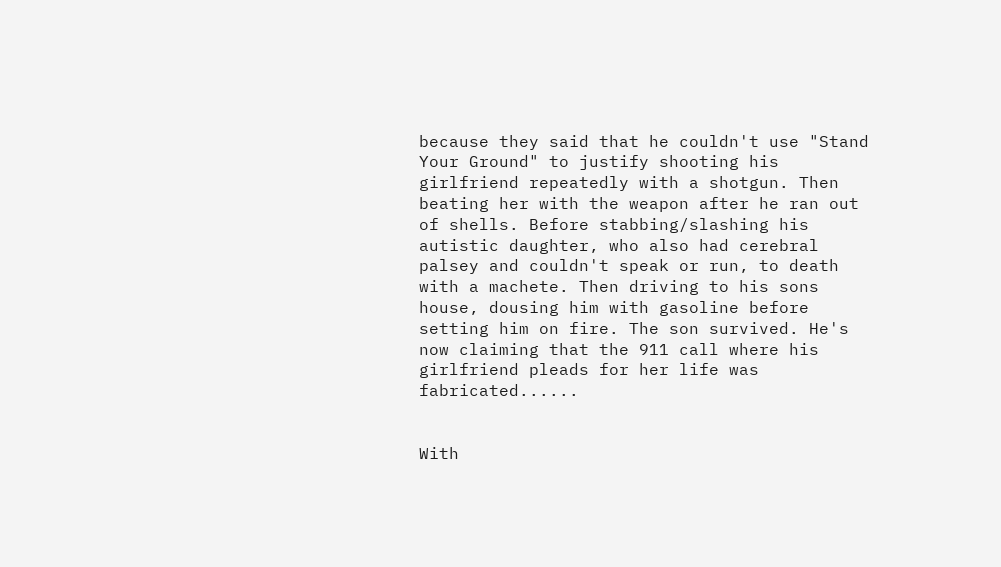because they said that he couldn't use "Stand Your Ground" to justify shooting his girlfriend repeatedly with a shotgun. Then beating her with the weapon after he ran out of shells. Before stabbing/slashing his autistic daughter, who also had cerebral palsey and couldn't speak or run, to death with a machete. Then driving to his sons house, dousing him with gasoline before setting him on fire. The son survived. He's now claiming that the 911 call where his girlfriend pleads for her life was fabricated......


With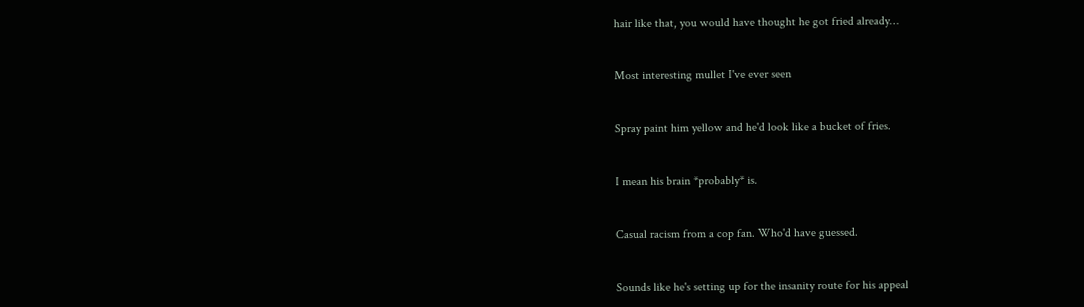hair like that, you would have thought he got fried already…


Most interesting mullet I've ever seen


Spray paint him yellow and he'd look like a bucket of fries.


I mean his brain *probably* is.


Casual racism from a cop fan. Who'd have guessed.


Sounds like he's setting up for the insanity route for his appeal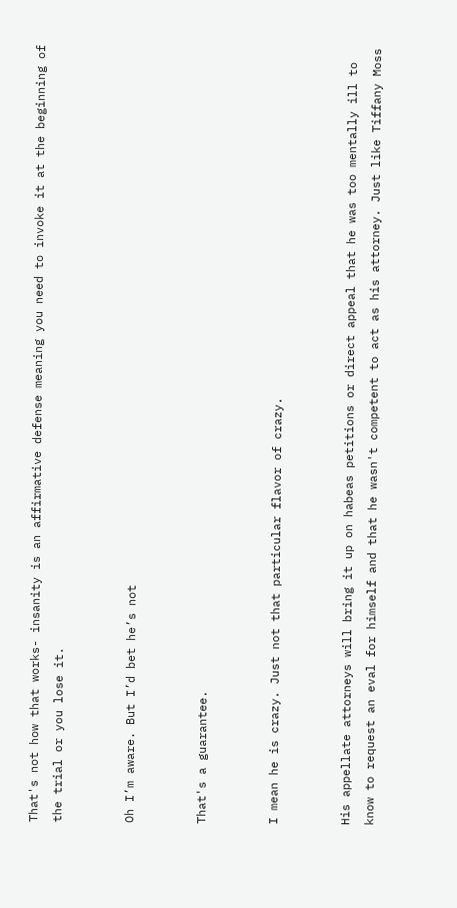That's not how that works- insanity is an affirmative defense meaning you need to invoke it at the beginning of the trial or you lose it.


Oh I’m aware. But I’d bet he’s not


That's a guarantee.


I mean he is crazy. Just not that particular flavor of crazy.


His appellate attorneys will bring it up on habeas petitions or direct appeal that he was too mentally ill to know to request an eval for himself and that he wasn't competent to act as his attorney. Just like Tiffany Moss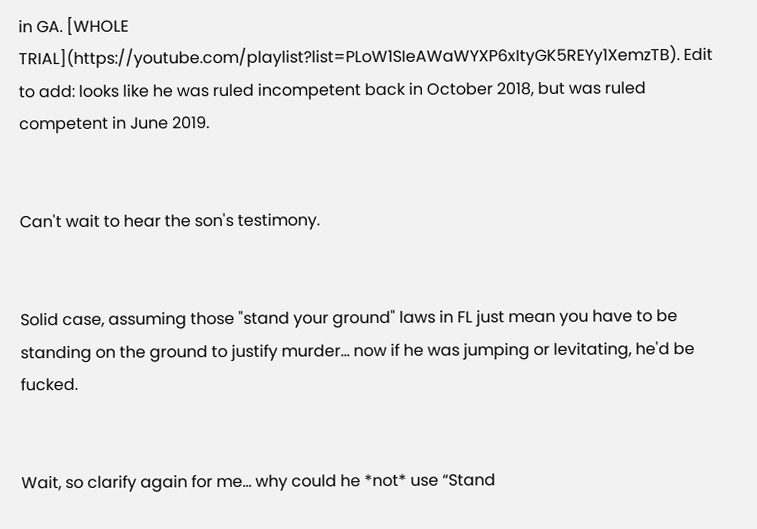in GA. [WHOLE TRIAL](https://youtube.com/playlist?list=PLoW1SIeAWaWYXP6xItyGK5REYy1XemzTB). Edit to add: looks like he was ruled incompetent back in October 2018, but was ruled competent in June 2019.


Can't wait to hear the son's testimony.


Solid case, assuming those "stand your ground" laws in FL just mean you have to be standing on the ground to justify murder... now if he was jumping or levitating, he'd be fucked.


Wait, so clarify again for me… why could he *not* use “Stand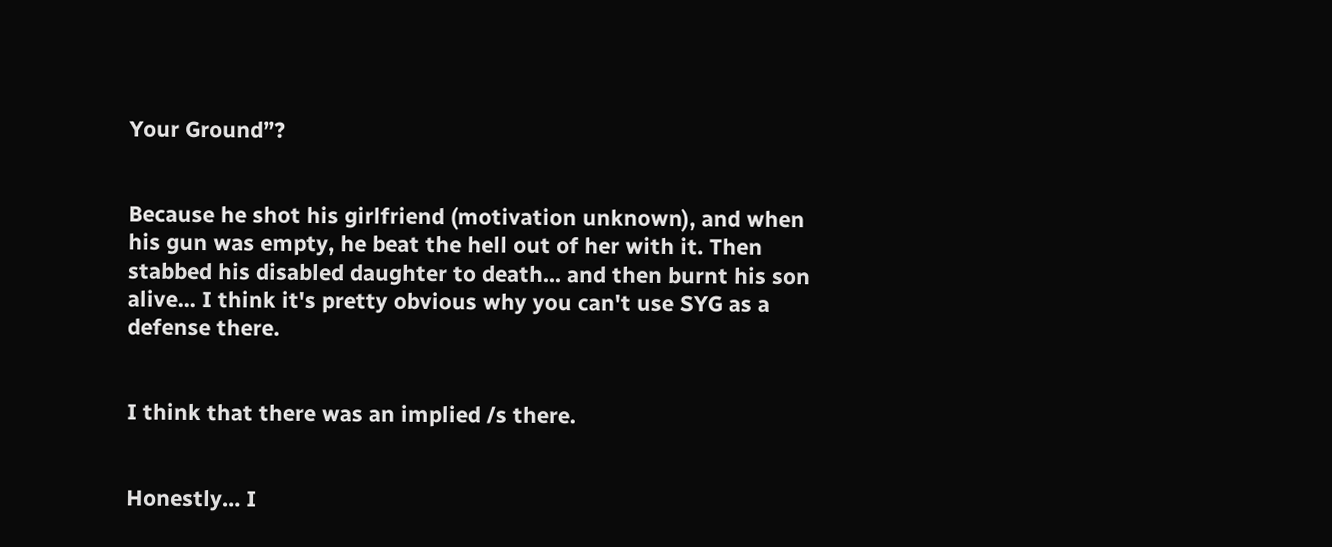Your Ground”?


Because he shot his girlfriend (motivation unknown), and when his gun was empty, he beat the hell out of her with it. Then stabbed his disabled daughter to death... and then burnt his son alive... I think it's pretty obvious why you can't use SYG as a defense there.


I think that there was an implied /s there.


Honestly… I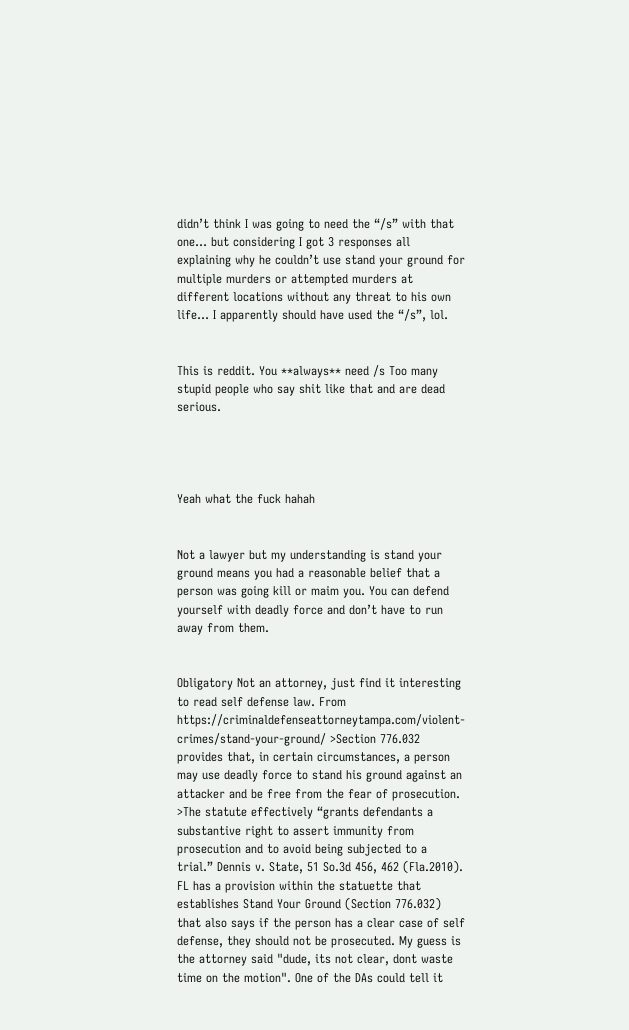didn’t think I was going to need the “/s” with that one… but considering I got 3 responses all explaining why he couldn’t use stand your ground for multiple murders or attempted murders at different locations without any threat to his own life… I apparently should have used the “/s”, lol.


This is reddit. You **always** need /s Too many stupid people who say shit like that and are dead serious.




Yeah what the fuck hahah


Not a lawyer but my understanding is stand your ground means you had a reasonable belief that a person was going kill or maim you. You can defend yourself with deadly force and don’t have to run away from them.


Obligatory Not an attorney, just find it interesting to read self defense law. From https://criminaldefenseattorneytampa.com/violent-crimes/stand-your-ground/ >Section 776.032 provides that, in certain circumstances, a person may use deadly force to stand his ground against an attacker and be free from the fear of prosecution. >The statute effectively “grants defendants a substantive right to assert immunity from prosecution and to avoid being subjected to a trial.” Dennis v. State, 51 So.3d 456, 462 (Fla.2010). FL has a provision within the statuette that establishes Stand Your Ground (Section 776.032) that also says if the person has a clear case of self defense, they should not be prosecuted. My guess is the attorney said "dude, its not clear, dont waste time on the motion". One of the DAs could tell it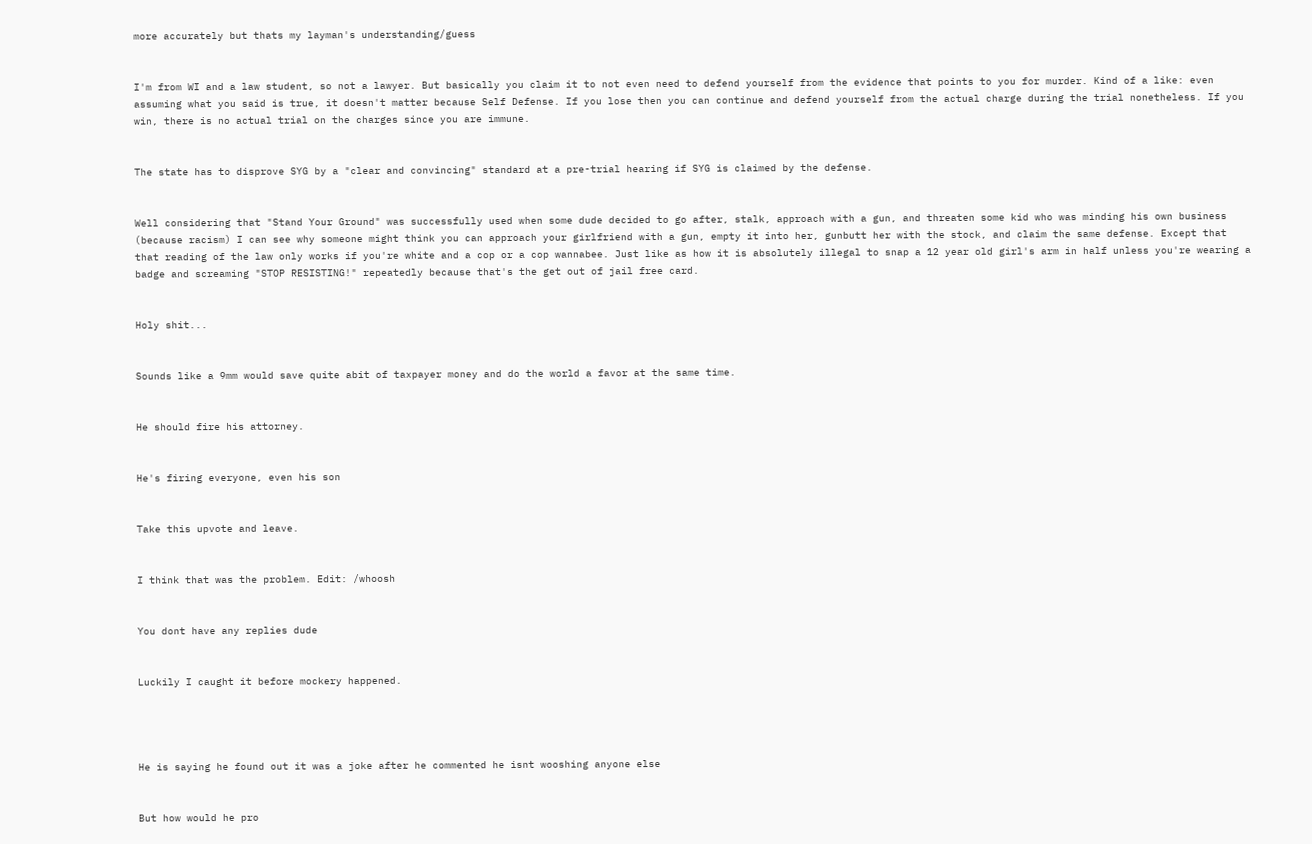more accurately but thats my layman's understanding/guess


I'm from WI and a law student, so not a lawyer. But basically you claim it to not even need to defend yourself from the evidence that points to you for murder. Kind of a like: even assuming what you said is true, it doesn't matter because Self Defense. If you lose then you can continue and defend yourself from the actual charge during the trial nonetheless. If you win, there is no actual trial on the charges since you are immune.


The state has to disprove SYG by a "clear and convincing" standard at a pre-trial hearing if SYG is claimed by the defense.


Well considering that "Stand Your Ground" was successfully used when some dude decided to go after, stalk, approach with a gun, and threaten some kid who was minding his own business (because racism) I can see why someone might think you can approach your girlfriend with a gun, empty it into her, gunbutt her with the stock, and claim the same defense. Except that that reading of the law only works if you're white and a cop or a cop wannabee. Just like as how it is absolutely illegal to snap a 12 year old girl's arm in half unless you're wearing a badge and screaming "STOP RESISTING!" repeatedly because that's the get out of jail free card.


Holy shit...


Sounds like a 9mm would save quite abit of taxpayer money and do the world a favor at the same time.


He should fire his attorney.


He's firing everyone, even his son


Take this upvote and leave.


I think that was the problem. Edit: /whoosh


You dont have any replies dude


Luckily I caught it before mockery happened.




He is saying he found out it was a joke after he commented he isnt wooshing anyone else


But how would he pro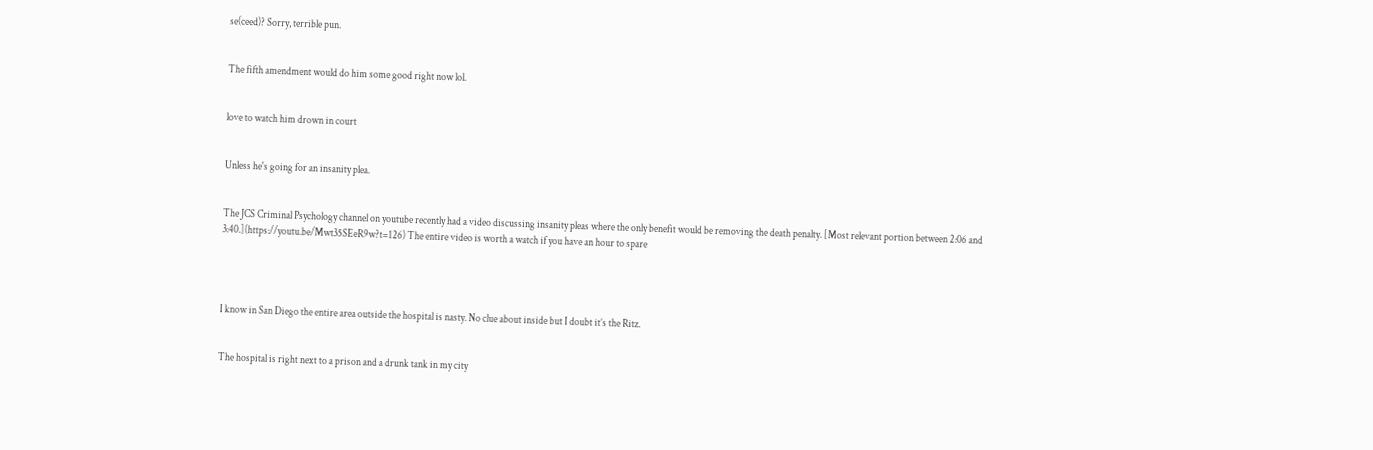se(ceed)? Sorry, terrible pun.


The fifth amendment would do him some good right now lol.


love to watch him drown in court


Unless he's going for an insanity plea.


The JCS Criminal Psychology channel on youtube recently had a video discussing insanity pleas where the only benefit would be removing the death penalty. [Most relevant portion between 2:06 and 3:40.](https://youtu.be/Mwt35SEeR9w?t=126) The entire video is worth a watch if you have an hour to spare




I know in San Diego the entire area outside the hospital is nasty. No clue about inside but I doubt it’s the Ritz.


The hospital is right next to a prison and a drunk tank in my city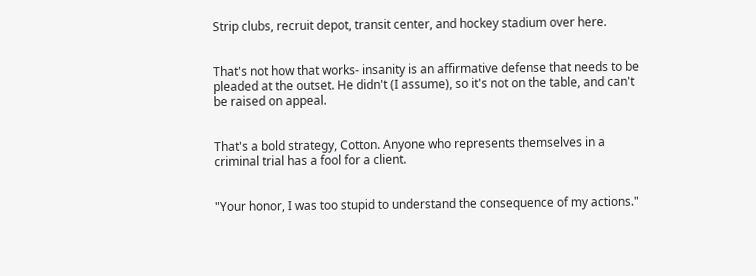Strip clubs, recruit depot, transit center, and hockey stadium over here.


That's not how that works- insanity is an affirmative defense that needs to be pleaded at the outset. He didn't (I assume), so it's not on the table, and can't be raised on appeal.


That's a bold strategy, Cotton. Anyone who represents themselves in a criminal trial has a fool for a client.


"Your honor, I was too stupid to understand the consequence of my actions."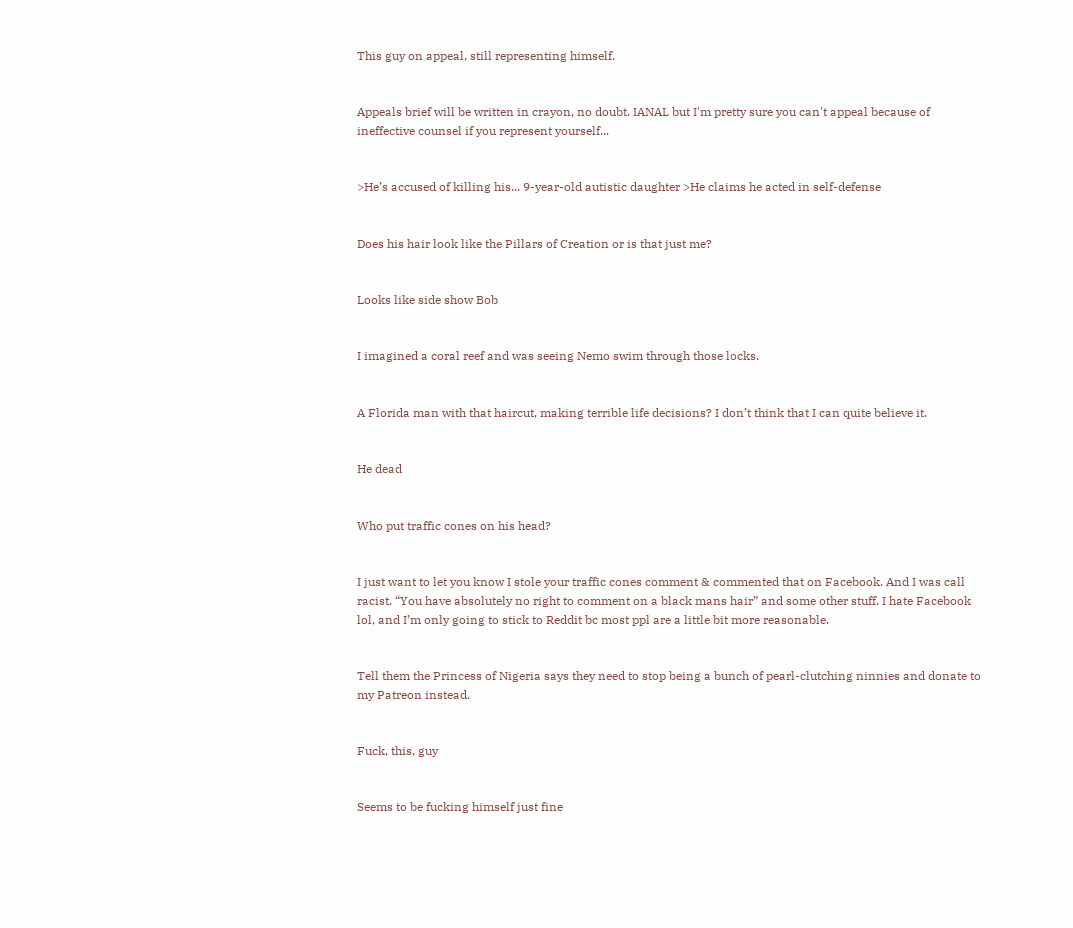This guy on appeal, still representing himself.


Appeals brief will be written in crayon, no doubt. IANAL but I'm pretty sure you can't appeal because of ineffective counsel if you represent yourself...


>He’s accused of killing his... 9-year-old autistic daughter >He claims he acted in self-defense


Does his hair look like the Pillars of Creation or is that just me?


Looks like side show Bob


I imagined a coral reef and was seeing Nemo swim through those locks.


A Florida man with that haircut, making terrible life decisions? I don’t think that I can quite believe it.


He dead


Who put traffic cones on his head?


I just want to let you know I stole your traffic cones comment & commented that on Facebook. And I was call racist. “You have absolutely no right to comment on a black mans hair” and some other stuff. I hate Facebook lol, and I’m only going to stick to Reddit bc most ppl are a little bit more reasonable.


Tell them the Princess of Nigeria says they need to stop being a bunch of pearl-clutching ninnies and donate to my Patreon instead.


Fuck, this, guy


Seems to be fucking himself just fine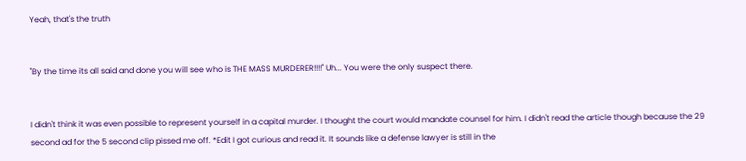Yeah, that's the truth


"By the time its all said and done you will see who is THE MASS MURDERER!!!!" Uh... You were the only suspect there.


I didn't think it was even possible to represent yourself in a capital murder. I thought the court would mandate counsel for him. I didn't read the article though because the 29 second ad for the 5 second clip pissed me off. *Edit I got curious and read it. It sounds like a defense lawyer is still in the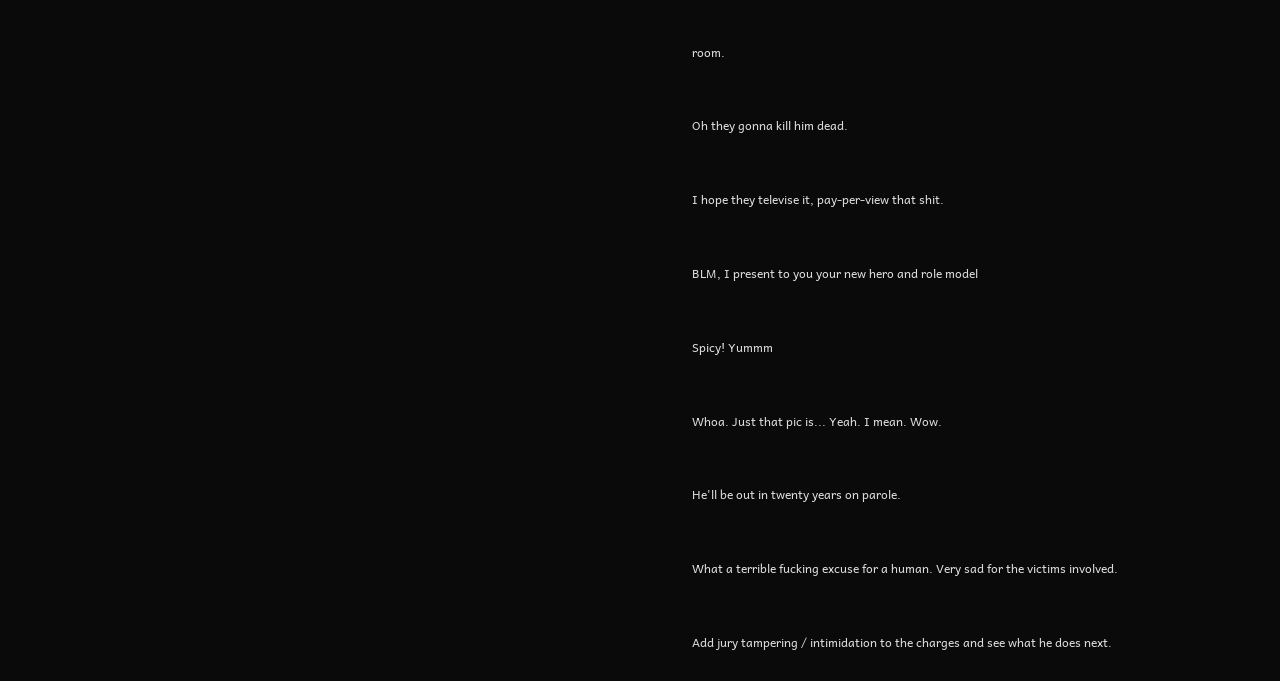room.


Oh they gonna kill him dead.


I hope they televise it, pay-per-view that shit.


BLM, I present to you your new hero and role model


Spicy! Yummm


Whoa. Just that pic is... Yeah. I mean. Wow.


He'll be out in twenty years on parole.


What a terrible fucking excuse for a human. Very sad for the victims involved.


Add jury tampering / intimidation to the charges and see what he does next.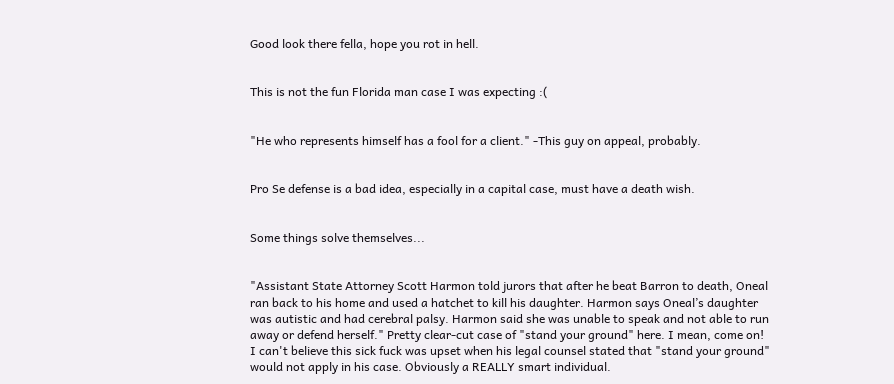Good look there fella, hope you rot in hell.


This is not the fun Florida man case I was expecting :(


"He who represents himself has a fool for a client." -This guy on appeal, probably.


Pro Se defense is a bad idea, especially in a capital case, must have a death wish.


Some things solve themselves...


"Assistant State Attorney Scott Harmon told jurors that after he beat Barron to death, Oneal ran back to his home and used a hatchet to kill his daughter. Harmon says Oneal’s daughter was autistic and had cerebral palsy. Harmon said she was unable to speak and not able to run away or defend herself." Pretty clear-cut case of "stand your ground" here. I mean, come on! I can't believe this sick fuck was upset when his legal counsel stated that "stand your ground" would not apply in his case. Obviously a REALLY smart individual.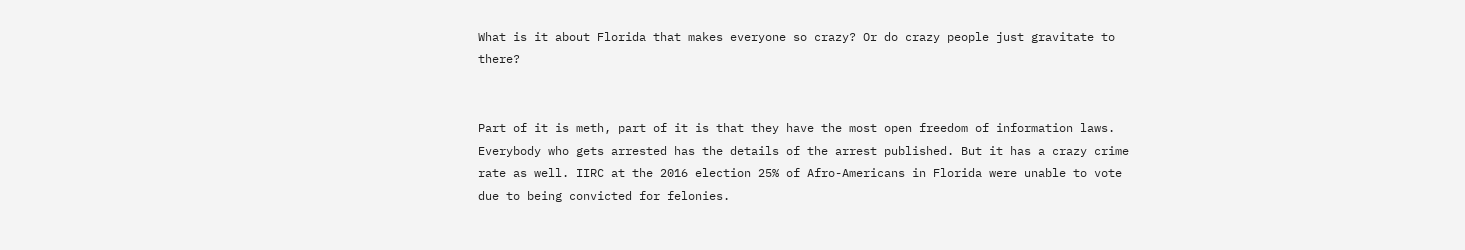What is it about Florida that makes everyone so crazy? Or do crazy people just gravitate to there?


Part of it is meth, part of it is that they have the most open freedom of information laws. Everybody who gets arrested has the details of the arrest published. But it has a crazy crime rate as well. IIRC at the 2016 election 25% of Afro-Americans in Florida were unable to vote due to being convicted for felonies.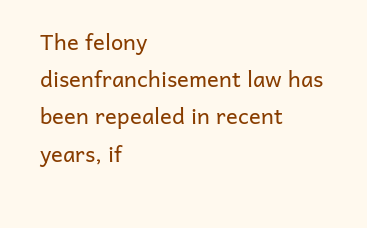The felony disenfranchisement law has been repealed in recent years, if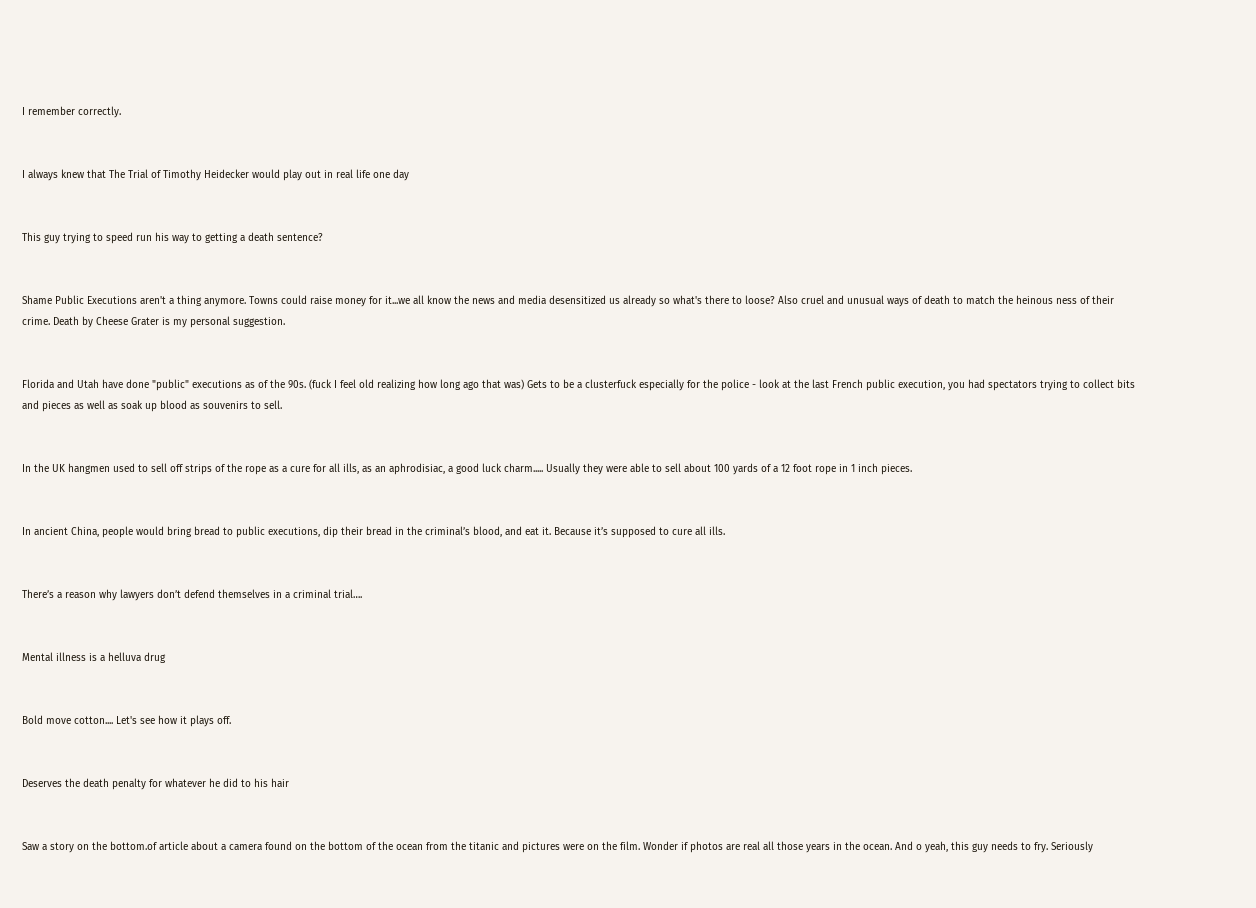I remember correctly.


I always knew that The Trial of Timothy Heidecker would play out in real life one day


This guy trying to speed run his way to getting a death sentence?


Shame Public Executions aren't a thing anymore. Towns could raise money for it...we all know the news and media desensitized us already so what's there to loose? Also cruel and unusual ways of death to match the heinous ness of their crime. Death by Cheese Grater is my personal suggestion.


Florida and Utah have done "public" executions as of the 90s. (fuck I feel old realizing how long ago that was) Gets to be a clusterfuck especially for the police - look at the last French public execution, you had spectators trying to collect bits and pieces as well as soak up blood as souvenirs to sell.


In the UK hangmen used to sell off strips of the rope as a cure for all ills, as an aphrodisiac, a good luck charm..... Usually they were able to sell about 100 yards of a 12 foot rope in 1 inch pieces.


In ancient China, people would bring bread to public executions, dip their bread in the criminal’s blood, and eat it. Because it’s supposed to cure all ills.


There’s a reason why lawyers don’t defend themselves in a criminal trial….


Mental illness is a helluva drug


Bold move cotton.... Let's see how it plays off.


Deserves the death penalty for whatever he did to his hair


Saw a story on the bottom.of article about a camera found on the bottom of the ocean from the titanic and pictures were on the film. Wonder if photos are real all those years in the ocean. And o yeah, this guy needs to fry. Seriously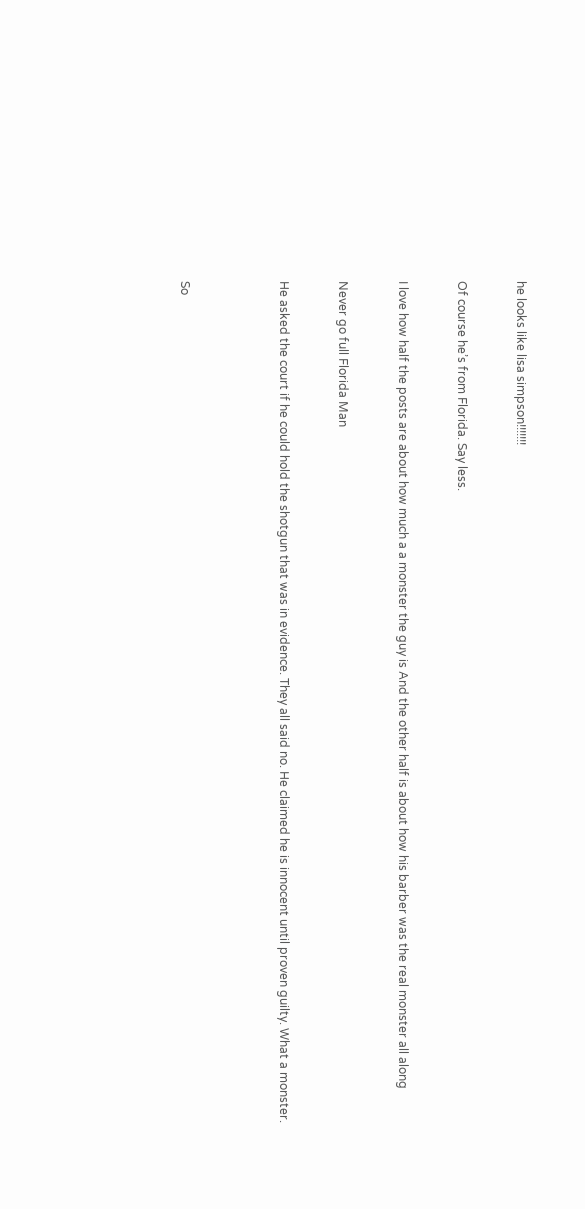he looks like lisa simpson!!!!!!!


Of course he’s from Florida. Say less.


I love how half the posts are about how much a a monster the guy is And the other half is about how his barber was the real monster all along


Never go full Florida Man


He asked the court if he could hold the shotgun that was in evidence. They all said no. He claimed he is innocent until proven guilty. What a monster.




So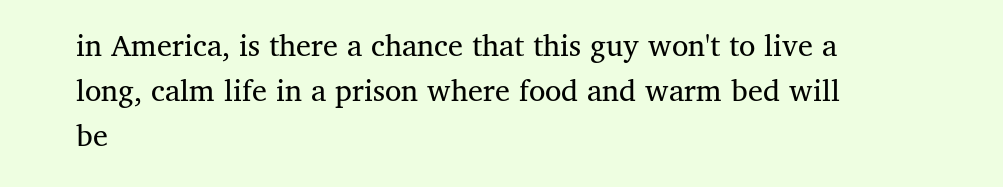in America, is there a chance that this guy won't to live a long, calm life in a prison where food and warm bed will be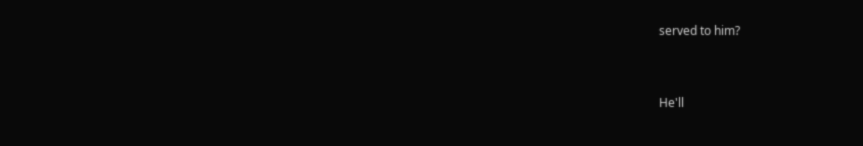served to him?


He'll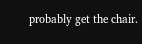probably get the chair.